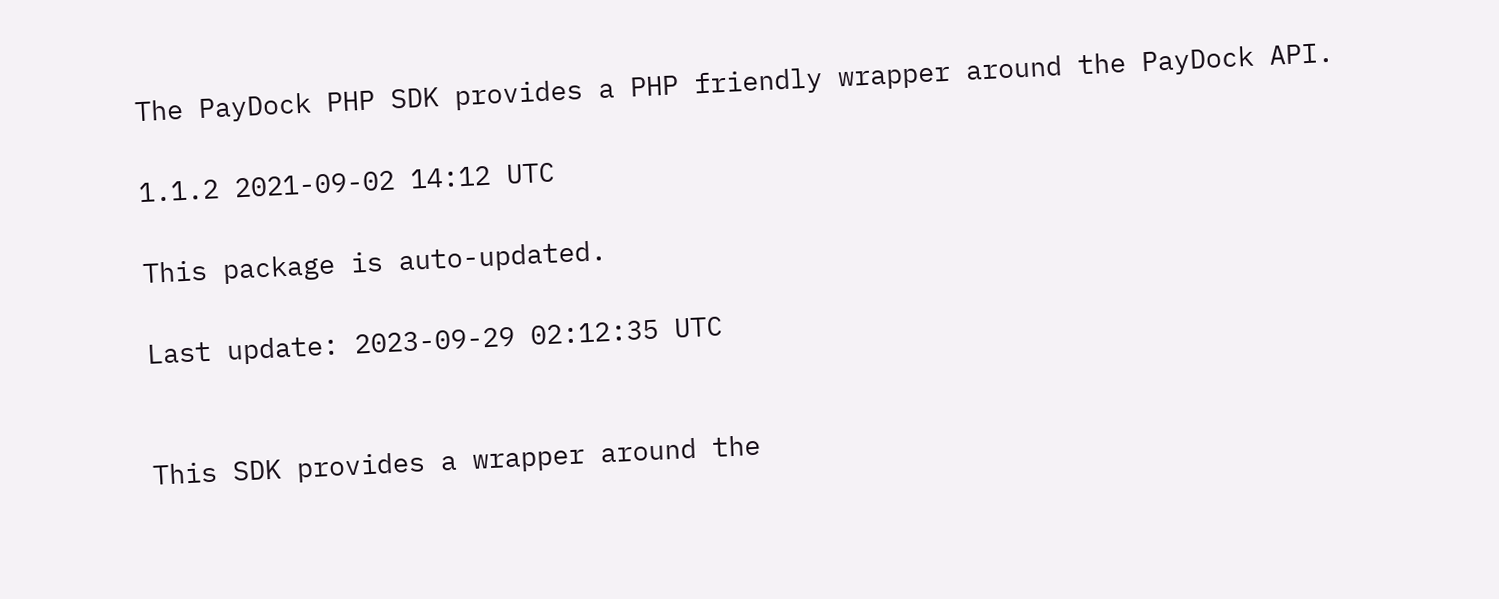The PayDock PHP SDK provides a PHP friendly wrapper around the PayDock API.

1.1.2 2021-09-02 14:12 UTC

This package is auto-updated.

Last update: 2023-09-29 02:12:35 UTC


This SDK provides a wrapper around the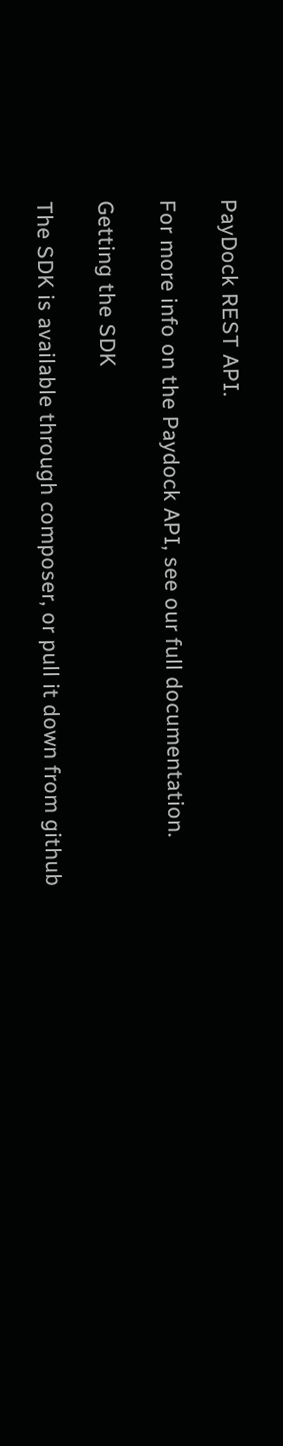PayDock REST API.

For more info on the Paydock API, see our full documentation.

Getting the SDK

The SDK is available through composer, or pull it down from github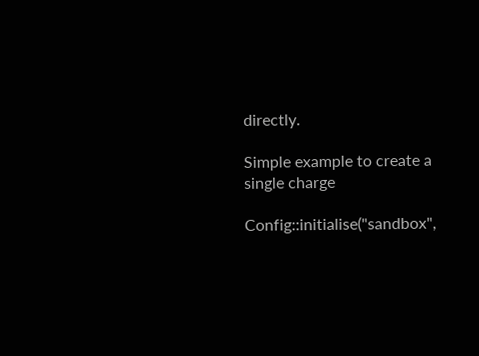directly.

Simple example to create a single charge

Config::initialise("sandbox",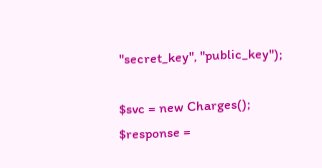"secret_key", "public_key");

$svc = new Charges();
$response =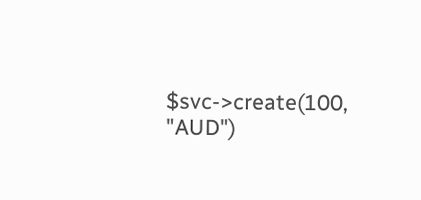$svc->create(100, "AUD")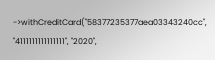->withCreditCard("58377235377aea03343240cc", "4111111111111111", "2020",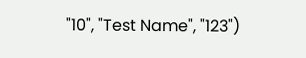"10", "Test Name", "123")